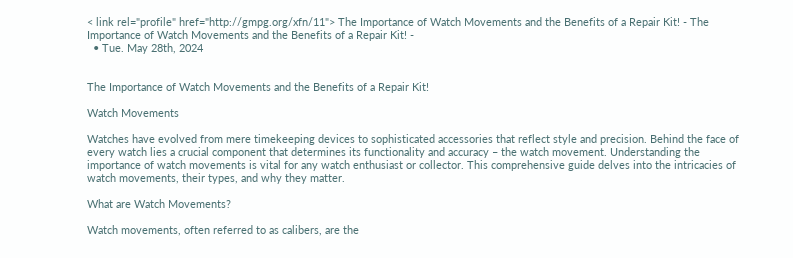< link rel="profile" href="http://gmpg.org/xfn/11"> The Importance of Watch Movements and the Benefits of a Repair Kit! - The Importance of Watch Movements and the Benefits of a Repair Kit! -
  • Tue. May 28th, 2024


The Importance of Watch Movements and the Benefits of a Repair Kit!

Watch Movements

Watches have evolved from mere timekeeping devices to sophisticated accessories that reflect style and precision. Behind the face of every watch lies a crucial component that determines its functionality and accuracy – the watch movement. Understanding the importance of watch movements is vital for any watch enthusiast or collector. This comprehensive guide delves into the intricacies of watch movements, their types, and why they matter.

What are Watch Movements?

Watch movements, often referred to as calibers, are the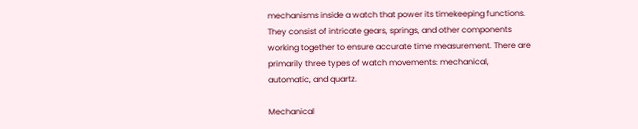mechanisms inside a watch that power its timekeeping functions. They consist of intricate gears, springs, and other components working together to ensure accurate time measurement. There are primarily three types of watch movements: mechanical, automatic, and quartz.

Mechanical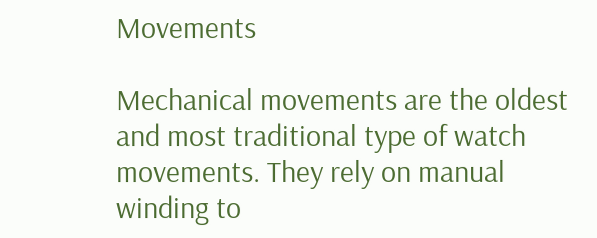Movements

Mechanical movements are the oldest and most traditional type of watch movements. They rely on manual winding to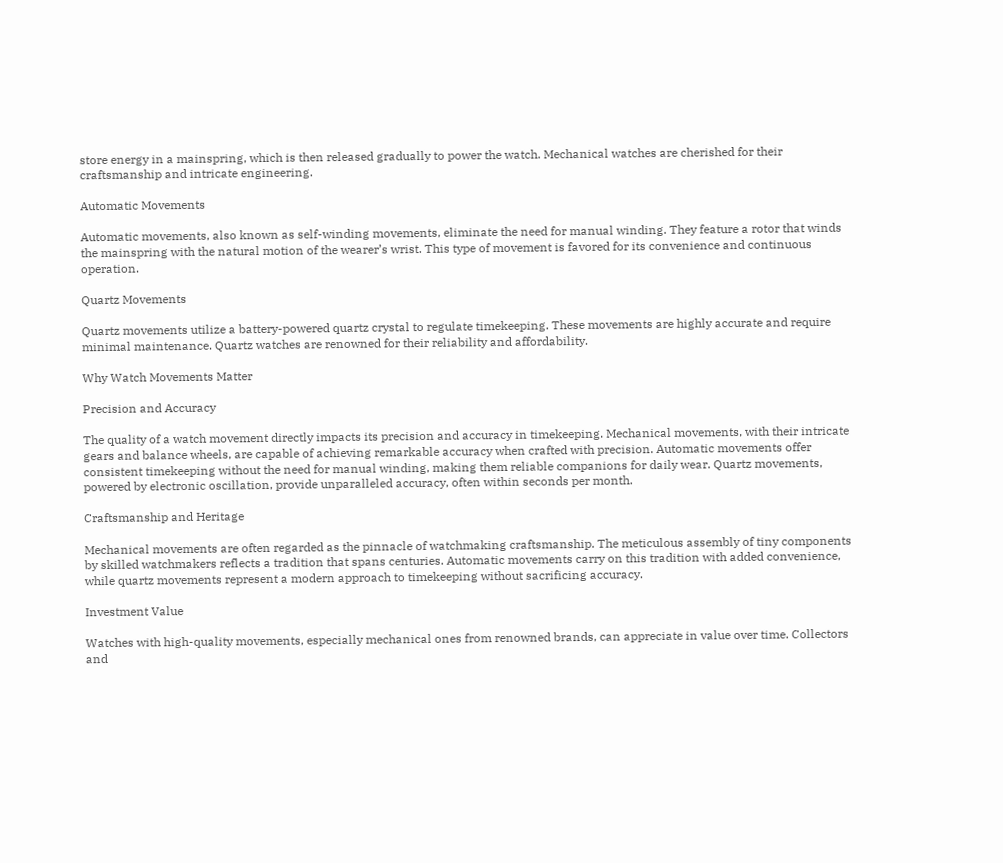store energy in a mainspring, which is then released gradually to power the watch. Mechanical watches are cherished for their craftsmanship and intricate engineering.

Automatic Movements

Automatic movements, also known as self-winding movements, eliminate the need for manual winding. They feature a rotor that winds the mainspring with the natural motion of the wearer’s wrist. This type of movement is favored for its convenience and continuous operation.

Quartz Movements

Quartz movements utilize a battery-powered quartz crystal to regulate timekeeping. These movements are highly accurate and require minimal maintenance. Quartz watches are renowned for their reliability and affordability.

Why Watch Movements Matter

Precision and Accuracy

The quality of a watch movement directly impacts its precision and accuracy in timekeeping. Mechanical movements, with their intricate gears and balance wheels, are capable of achieving remarkable accuracy when crafted with precision. Automatic movements offer consistent timekeeping without the need for manual winding, making them reliable companions for daily wear. Quartz movements, powered by electronic oscillation, provide unparalleled accuracy, often within seconds per month.

Craftsmanship and Heritage

Mechanical movements are often regarded as the pinnacle of watchmaking craftsmanship. The meticulous assembly of tiny components by skilled watchmakers reflects a tradition that spans centuries. Automatic movements carry on this tradition with added convenience, while quartz movements represent a modern approach to timekeeping without sacrificing accuracy.

Investment Value

Watches with high-quality movements, especially mechanical ones from renowned brands, can appreciate in value over time. Collectors and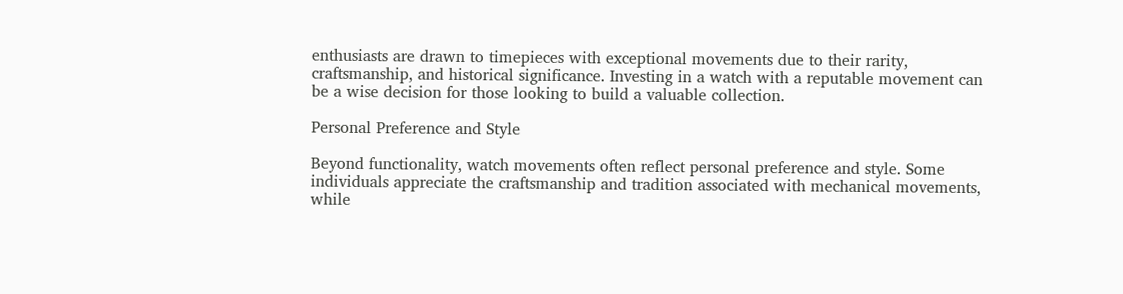enthusiasts are drawn to timepieces with exceptional movements due to their rarity, craftsmanship, and historical significance. Investing in a watch with a reputable movement can be a wise decision for those looking to build a valuable collection.

Personal Preference and Style

Beyond functionality, watch movements often reflect personal preference and style. Some individuals appreciate the craftsmanship and tradition associated with mechanical movements, while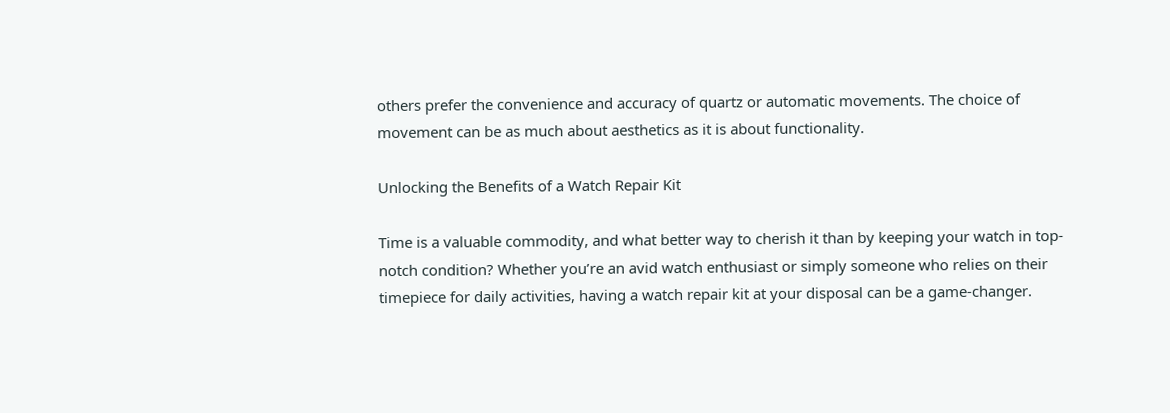others prefer the convenience and accuracy of quartz or automatic movements. The choice of movement can be as much about aesthetics as it is about functionality.

Unlocking the Benefits of a Watch Repair Kit

Time is a valuable commodity, and what better way to cherish it than by keeping your watch in top-notch condition? Whether you’re an avid watch enthusiast or simply someone who relies on their timepiece for daily activities, having a watch repair kit at your disposal can be a game-changer.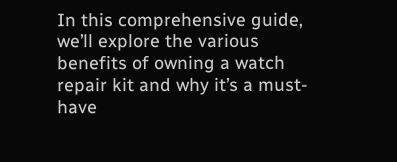In this comprehensive guide, we’ll explore the various benefits of owning a watch repair kit and why it’s a must-have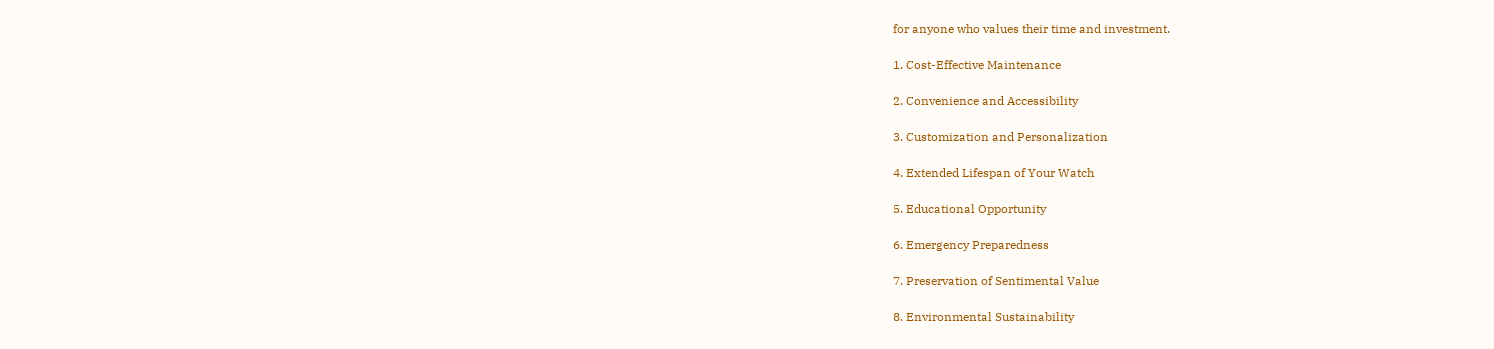for anyone who values their time and investment.

1. Cost-Effective Maintenance

2. Convenience and Accessibility

3. Customization and Personalization

4. Extended Lifespan of Your Watch

5. Educational Opportunity

6. Emergency Preparedness

7. Preservation of Sentimental Value

8. Environmental Sustainability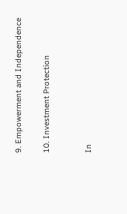9. Empowerment and Independence

10. Investment Protection


In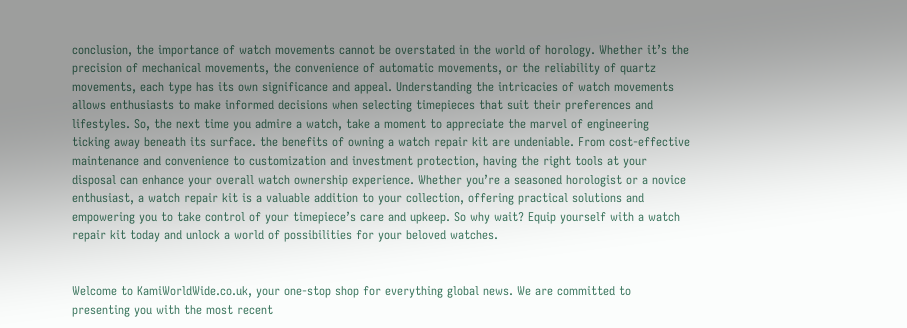conclusion, the importance of watch movements cannot be overstated in the world of horology. Whether it’s the precision of mechanical movements, the convenience of automatic movements, or the reliability of quartz movements, each type has its own significance and appeal. Understanding the intricacies of watch movements allows enthusiasts to make informed decisions when selecting timepieces that suit their preferences and lifestyles. So, the next time you admire a watch, take a moment to appreciate the marvel of engineering ticking away beneath its surface. the benefits of owning a watch repair kit are undeniable. From cost-effective maintenance and convenience to customization and investment protection, having the right tools at your disposal can enhance your overall watch ownership experience. Whether you’re a seasoned horologist or a novice enthusiast, a watch repair kit is a valuable addition to your collection, offering practical solutions and empowering you to take control of your timepiece’s care and upkeep. So why wait? Equip yourself with a watch repair kit today and unlock a world of possibilities for your beloved watches.


Welcome to KamiWorldWide.co.uk, your one-stop shop for everything global news. We are committed to presenting you with the most recent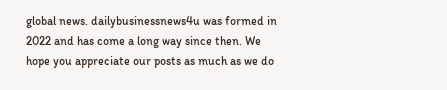global news. dailybusinessnews4u was formed in 2022 and has come a long way since then. We hope you appreciate our posts as much as we do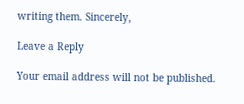writing them. Sincerely,

Leave a Reply

Your email address will not be published.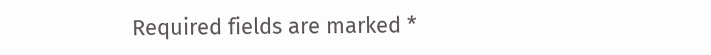Required fields are marked *